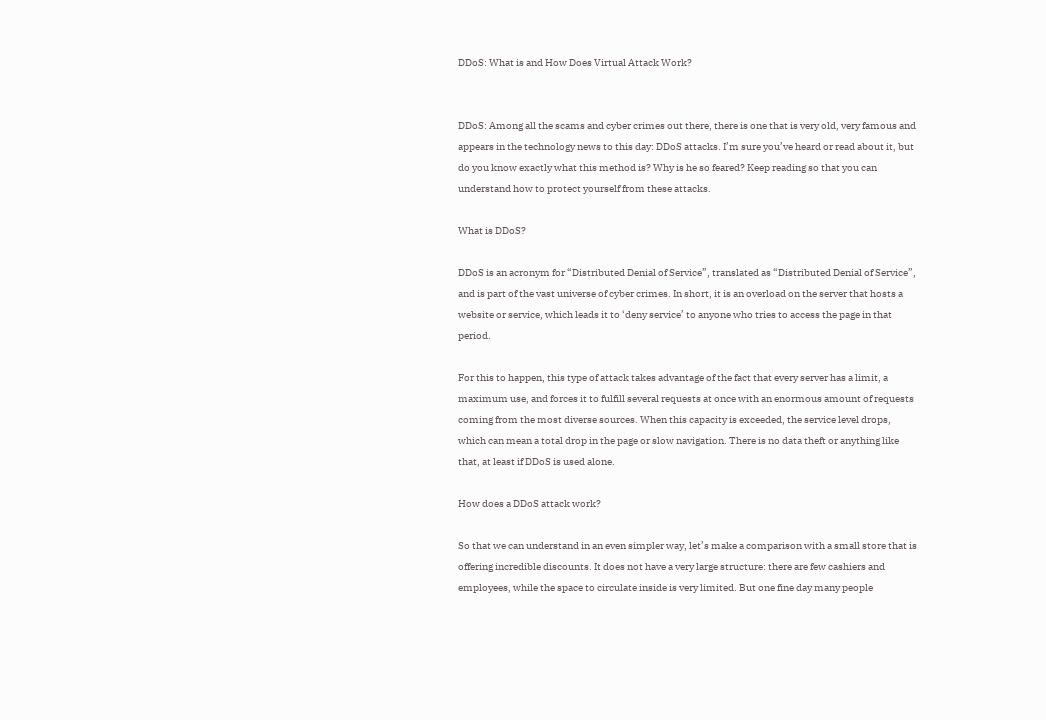DDoS: What is and How Does Virtual Attack Work?


DDoS: Among all the scams and cyber crimes out there, there is one that is very old, very famous and appears in the technology news to this day: DDoS attacks. I’m sure you’ve heard or read about it, but do you know exactly what this method is? Why is he so feared? Keep reading so that you can understand how to protect yourself from these attacks.

What is DDoS?

DDoS is an acronym for “Distributed Denial of Service”, translated as “Distributed Denial of Service”, and is part of the vast universe of cyber crimes. In short, it is an overload on the server that hosts a website or service, which leads it to ‘deny service’ to anyone who tries to access the page in that period.

For this to happen, this type of attack takes advantage of the fact that every server has a limit, a maximum use, and forces it to fulfill several requests at once with an enormous amount of requests coming from the most diverse sources. When this capacity is exceeded, the service level drops, which can mean a total drop in the page or slow navigation. There is no data theft or anything like that, at least if DDoS is used alone.

How does a DDoS attack work?

So that we can understand in an even simpler way, let’s make a comparison with a small store that is offering incredible discounts. It does not have a very large structure: there are few cashiers and employees, while the space to circulate inside is very limited. But one fine day many people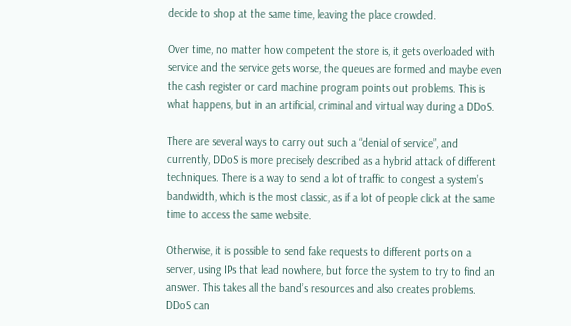decide to shop at the same time, leaving the place crowded.

Over time, no matter how competent the store is, it gets overloaded with service and the service gets worse, the queues are formed and maybe even the cash register or card machine program points out problems. This is what happens, but in an artificial, criminal and virtual way during a DDoS.

There are several ways to carry out such a “denial of service”, and currently, DDoS is more precisely described as a hybrid attack of different techniques. There is a way to send a lot of traffic to congest a system’s bandwidth, which is the most classic, as if a lot of people click at the same time to access the same website.

Otherwise, it is possible to send fake requests to different ports on a server, using IPs that lead nowhere, but force the system to try to find an answer. This takes all the band’s resources and also creates problems. DDoS can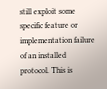still exploit some specific feature or implementation failure of an installed protocol. This is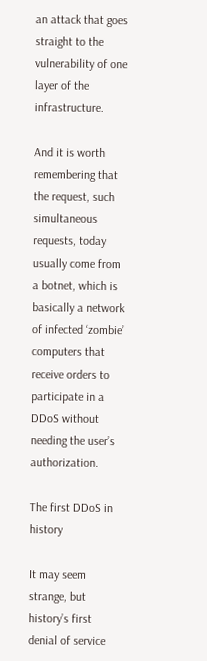an attack that goes straight to the vulnerability of one layer of the infrastructure.

And it is worth remembering that the request, such simultaneous requests, today usually come from a botnet, which is basically a network of infected ‘zombie’ computers that receive orders to participate in a DDoS without needing the user’s authorization.

The first DDoS in history

It may seem strange, but history’s first denial of service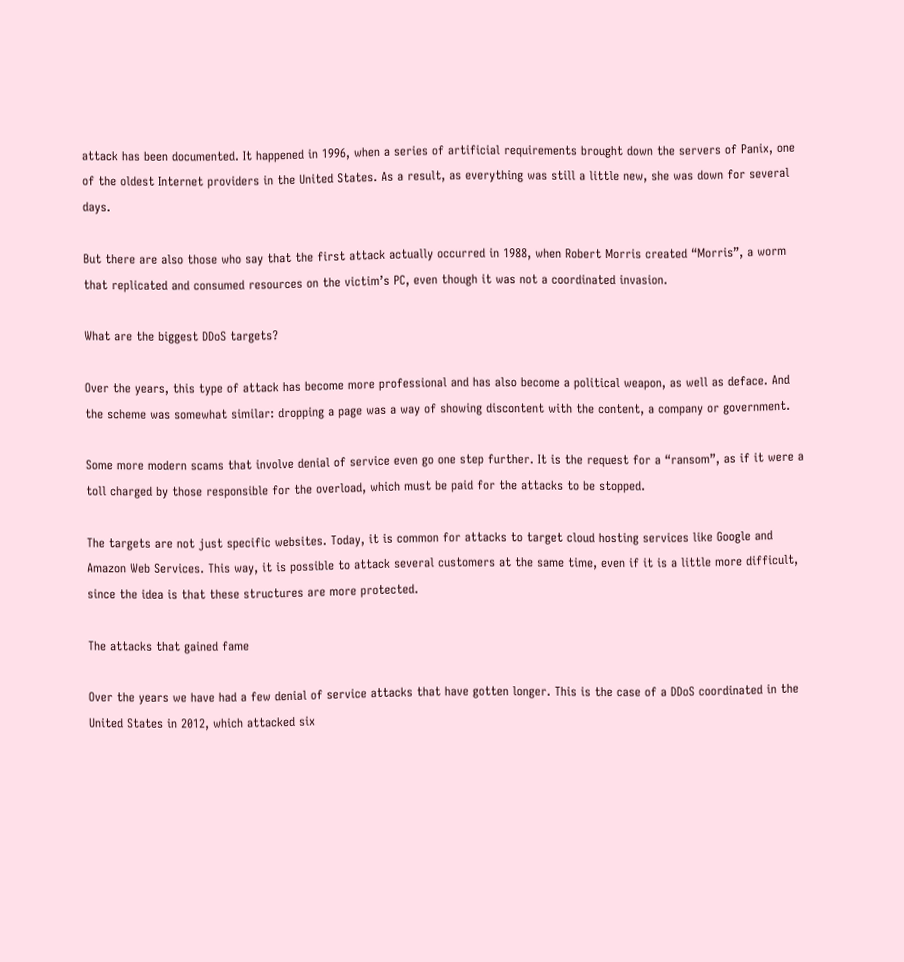attack has been documented. It happened in 1996, when a series of artificial requirements brought down the servers of Panix, one of the oldest Internet providers in the United States. As a result, as everything was still a little new, she was down for several days.

But there are also those who say that the first attack actually occurred in 1988, when Robert Morris created “Morris”, a worm that replicated and consumed resources on the victim’s PC, even though it was not a coordinated invasion.

What are the biggest DDoS targets?

Over the years, this type of attack has become more professional and has also become a political weapon, as well as deface. And the scheme was somewhat similar: dropping a page was a way of showing discontent with the content, a company or government.

Some more modern scams that involve denial of service even go one step further. It is the request for a “ransom”, as if it were a toll charged by those responsible for the overload, which must be paid for the attacks to be stopped.

The targets are not just specific websites. Today, it is common for attacks to target cloud hosting services like Google and Amazon Web Services. This way, it is possible to attack several customers at the same time, even if it is a little more difficult, since the idea is that these structures are more protected.

The attacks that gained fame

Over the years we have had a few denial of service attacks that have gotten longer. This is the case of a DDoS coordinated in the United States in 2012, which attacked six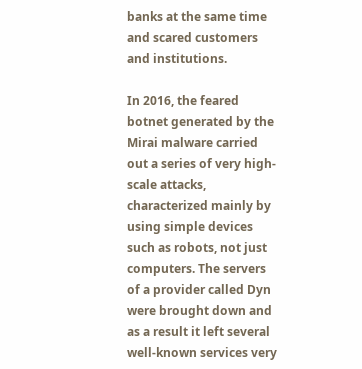banks at the same time and scared customers and institutions.

In 2016, the feared botnet generated by the Mirai malware carried out a series of very high-scale attacks, characterized mainly by using simple devices such as robots, not just computers. The servers of a provider called Dyn were brought down and as a result it left several well-known services very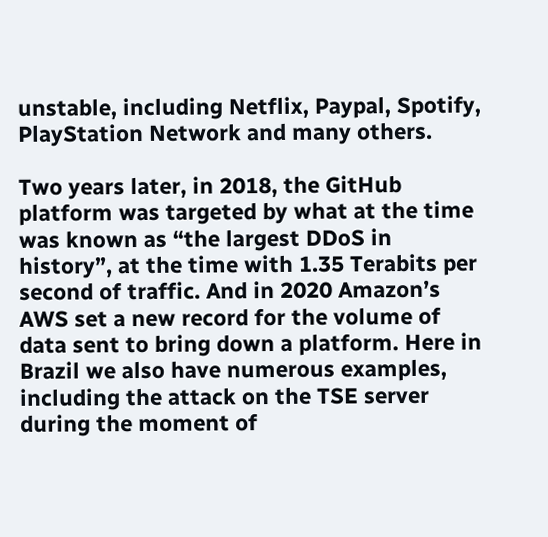unstable, including Netflix, Paypal, Spotify, PlayStation Network and many others.

Two years later, in 2018, the GitHub platform was targeted by what at the time was known as “the largest DDoS in history”, at the time with 1.35 Terabits per second of traffic. And in 2020 Amazon’s AWS set a new record for the volume of data sent to bring down a platform. Here in Brazil we also have numerous examples, including the attack on the TSE server during the moment of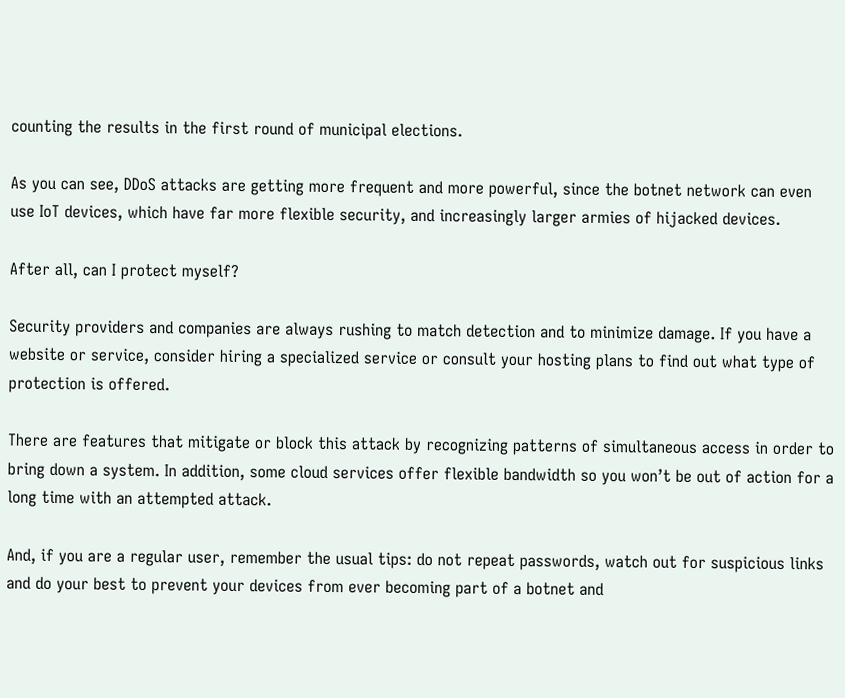counting the results in the first round of municipal elections.

As you can see, DDoS attacks are getting more frequent and more powerful, since the botnet network can even use IoT devices, which have far more flexible security, and increasingly larger armies of hijacked devices.

After all, can I protect myself?

Security providers and companies are always rushing to match detection and to minimize damage. If you have a website or service, consider hiring a specialized service or consult your hosting plans to find out what type of protection is offered.

There are features that mitigate or block this attack by recognizing patterns of simultaneous access in order to bring down a system. In addition, some cloud services offer flexible bandwidth so you won’t be out of action for a long time with an attempted attack.

And, if you are a regular user, remember the usual tips: do not repeat passwords, watch out for suspicious links and do your best to prevent your devices from ever becoming part of a botnet and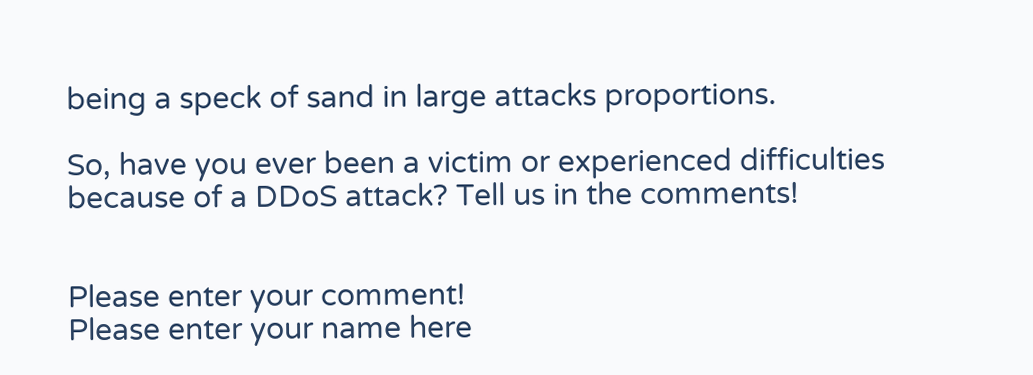being a speck of sand in large attacks proportions.

So, have you ever been a victim or experienced difficulties because of a DDoS attack? Tell us in the comments!


Please enter your comment!
Please enter your name here